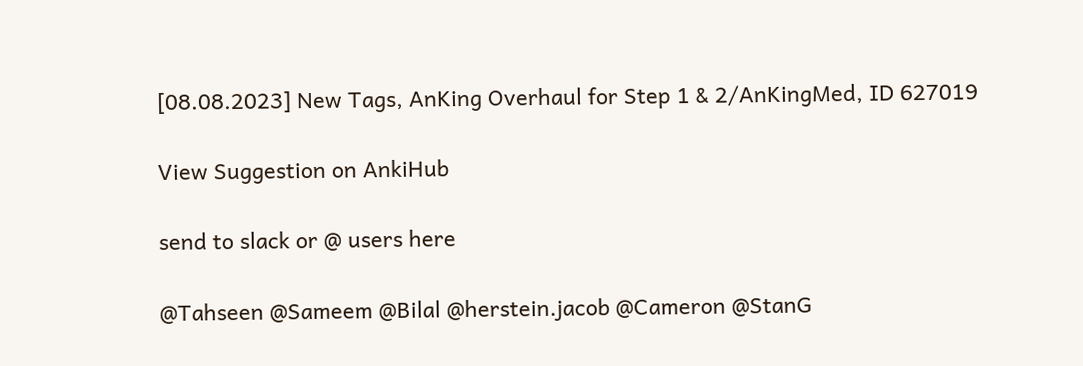[08.08.2023] New Tags, AnKing Overhaul for Step 1 & 2/AnKingMed, ID 627019

View Suggestion on AnkiHub

send to slack or @ users here

@Tahseen @Sameem @Bilal @herstein.jacob @Cameron @StanG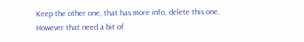Keep the other one, that has more info, delete this one.
However that need a bit of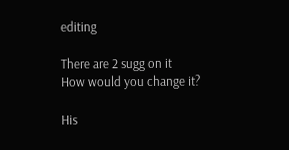editing

There are 2 sugg on it
How would you change it?

His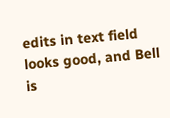edits in text field looks good, and Bell is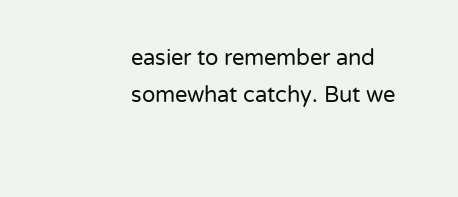easier to remember and somewhat catchy. But we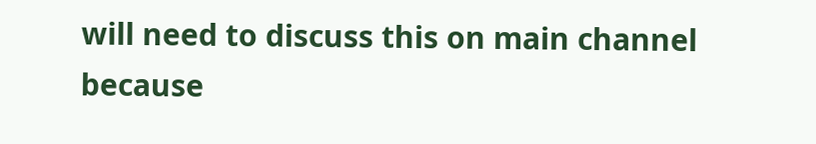will need to discuss this on main channel because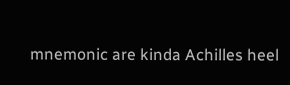mnemonic are kinda Achilles heel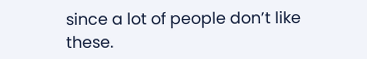since a lot of people don’t like these.